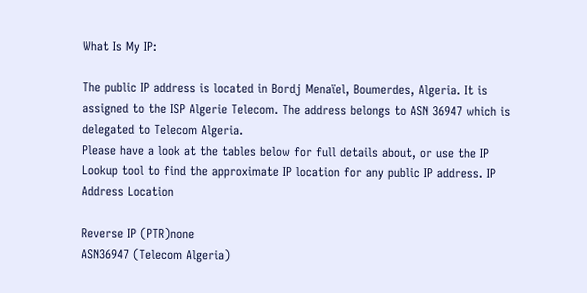What Is My IP:

The public IP address is located in Bordj Menaïel, Boumerdes, Algeria. It is assigned to the ISP Algerie Telecom. The address belongs to ASN 36947 which is delegated to Telecom Algeria.
Please have a look at the tables below for full details about, or use the IP Lookup tool to find the approximate IP location for any public IP address. IP Address Location

Reverse IP (PTR)none
ASN36947 (Telecom Algeria)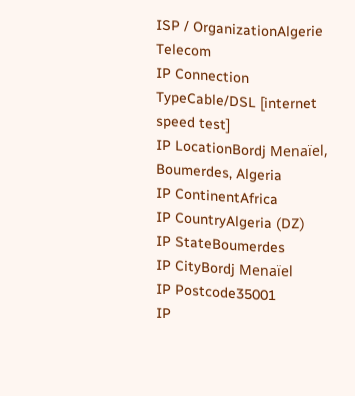ISP / OrganizationAlgerie Telecom
IP Connection TypeCable/DSL [internet speed test]
IP LocationBordj Menaïel, Boumerdes, Algeria
IP ContinentAfrica
IP CountryAlgeria (DZ)
IP StateBoumerdes
IP CityBordj Menaïel
IP Postcode35001
IP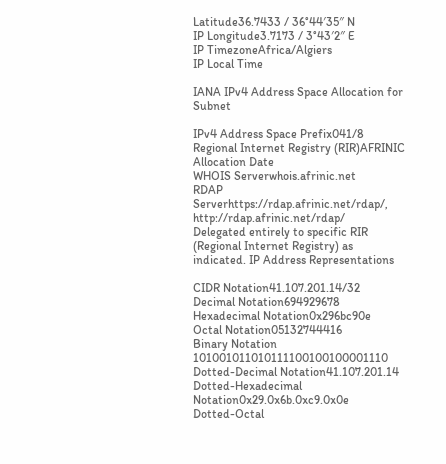Latitude36.7433 / 36°44′35″ N
IP Longitude3.7173 / 3°43′2″ E
IP TimezoneAfrica/Algiers
IP Local Time

IANA IPv4 Address Space Allocation for Subnet

IPv4 Address Space Prefix041/8
Regional Internet Registry (RIR)AFRINIC
Allocation Date
WHOIS Serverwhois.afrinic.net
RDAP Serverhttps://rdap.afrinic.net/rdap/, http://rdap.afrinic.net/rdap/
Delegated entirely to specific RIR (Regional Internet Registry) as indicated. IP Address Representations

CIDR Notation41.107.201.14/32
Decimal Notation694929678
Hexadecimal Notation0x296bc90e
Octal Notation05132744416
Binary Notation 101001011010111100100100001110
Dotted-Decimal Notation41.107.201.14
Dotted-Hexadecimal Notation0x29.0x6b.0xc9.0x0e
Dotted-Octal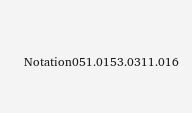Notation051.0153.0311.016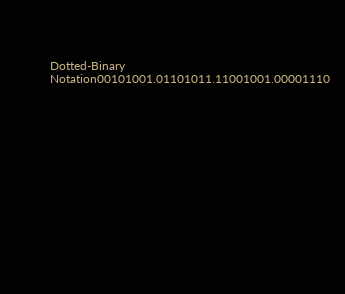Dotted-Binary Notation00101001.01101011.11001001.00001110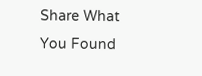Share What You Found